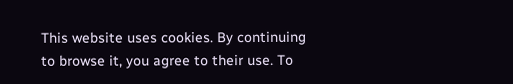This website uses cookies. By continuing to browse it, you agree to their use. To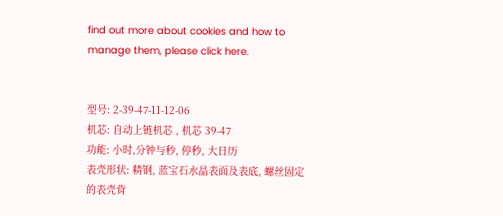find out more about cookies and how to manage them, please click here.


型号: 2-39-47-11-12-06
机芯: 自动上链机芯 , 机芯 39-47
功能: 小时,分钟与秒, 停秒, 大日历
表壳形状: 精钢, 蓝宝石水晶表面及表底, 螺丝固定的表壳背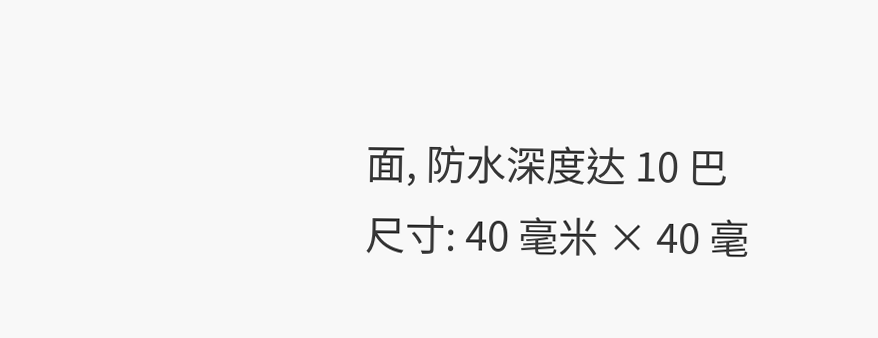面, 防水深度达 10 巴
尺寸: 40 毫米 × 40 毫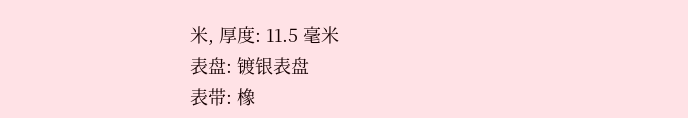米, 厚度: 11.5 毫米
表盘: 镀银表盘
表带: 橡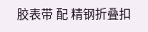胶表带 配 精钢折叠扣